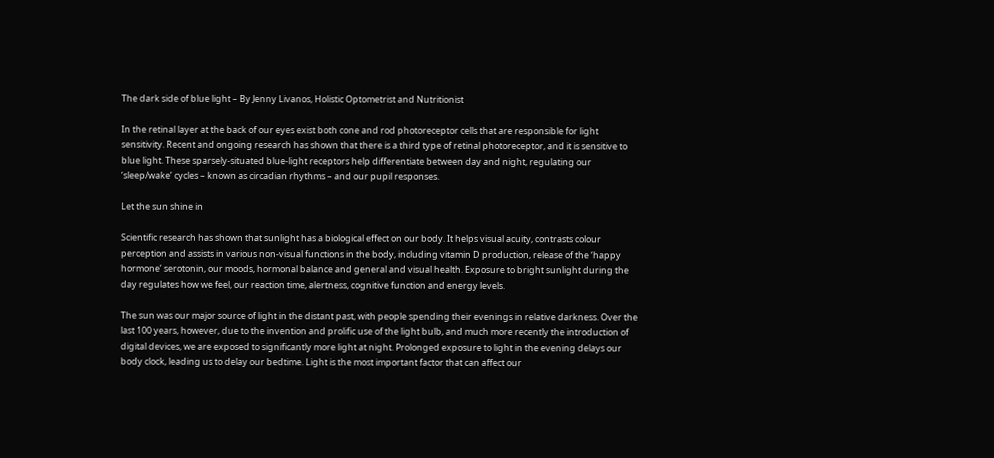The dark side of blue light – By Jenny Livanos, Holistic Optometrist and Nutritionist

In the retinal layer at the back of our eyes exist both cone and rod photoreceptor cells that are responsible for light sensitivity. Recent and ongoing research has shown that there is a third type of retinal photoreceptor, and it is sensitive to blue light. These sparsely-situated blue-light receptors help differentiate between day and night, regulating our ‘sleep/wake’ cycles – known as circadian rhythms – and our pupil responses.

Let the sun shine in

Scientific research has shown that sunlight has a biological effect on our body. It helps visual acuity, contrasts colour perception and assists in various non-visual functions in the body, including vitamin D production, release of the ‘happy hormone’ serotonin, our moods, hormonal balance and general and visual health. Exposure to bright sunlight during the day regulates how we feel, our reaction time, alertness, cognitive function and energy levels.

The sun was our major source of light in the distant past, with people spending their evenings in relative darkness. Over the last 100 years, however, due to the invention and prolific use of the light bulb, and much more recently the introduction of digital devices, we are exposed to significantly more light at night. Prolonged exposure to light in the evening delays our body clock, leading us to delay our bedtime. Light is the most important factor that can affect our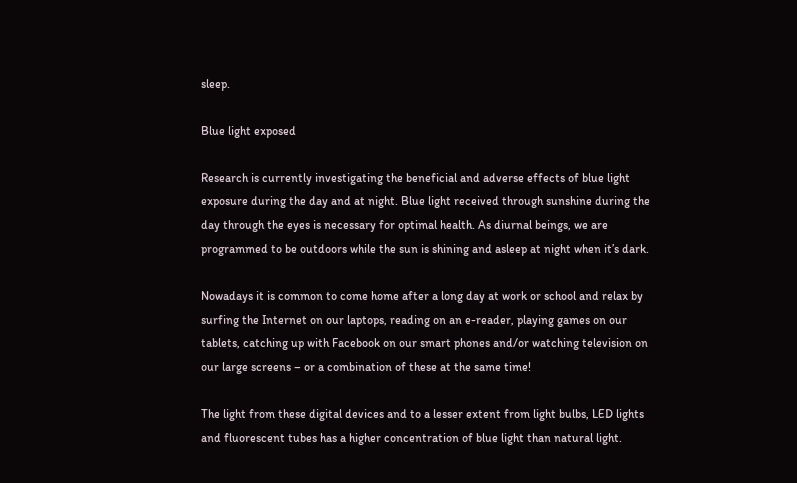sleep.

Blue light exposed

Research is currently investigating the beneficial and adverse effects of blue light exposure during the day and at night. Blue light received through sunshine during the day through the eyes is necessary for optimal health. As diurnal beings, we are programmed to be outdoors while the sun is shining and asleep at night when it’s dark.

Nowadays it is common to come home after a long day at work or school and relax by surfing the Internet on our laptops, reading on an e-reader, playing games on our tablets, catching up with Facebook on our smart phones and/or watching television on our large screens – or a combination of these at the same time!

The light from these digital devices and to a lesser extent from light bulbs, LED lights and fluorescent tubes has a higher concentration of blue light than natural light.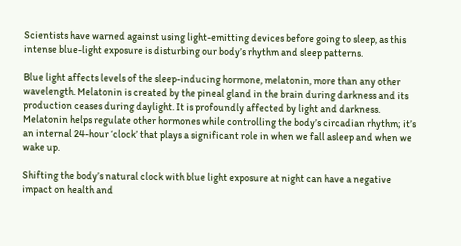Scientists have warned against using light-emitting devices before going to sleep, as this intense blue-light exposure is disturbing our body’s rhythm and sleep patterns.

Blue light affects levels of the sleep-inducing hormone, melatonin, more than any other wavelength. Melatonin is created by the pineal gland in the brain during darkness and its production ceases during daylight. It is profoundly affected by light and darkness. Melatonin helps regulate other hormones while controlling the body’s circadian rhythm; it’s an internal 24-hour ‘clock’ that plays a significant role in when we fall asleep and when we wake up.

Shifting the body’s natural clock with blue light exposure at night can have a negative impact on health and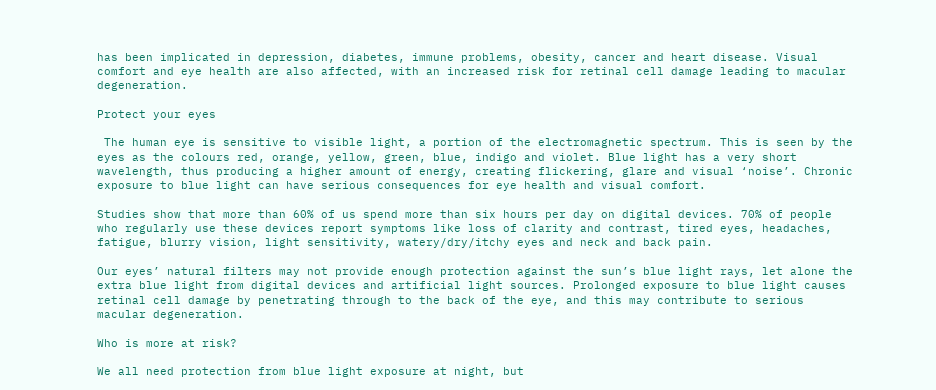has been implicated in depression, diabetes, immune problems, obesity, cancer and heart disease. Visual comfort and eye health are also affected, with an increased risk for retinal cell damage leading to macular degeneration.

Protect your eyes

 The human eye is sensitive to visible light, a portion of the electromagnetic spectrum. This is seen by the eyes as the colours red, orange, yellow, green, blue, indigo and violet. Blue light has a very short wavelength, thus producing a higher amount of energy, creating flickering, glare and visual ‘noise’. Chronic exposure to blue light can have serious consequences for eye health and visual comfort.

Studies show that more than 60% of us spend more than six hours per day on digital devices. 70% of people who regularly use these devices report symptoms like loss of clarity and contrast, tired eyes, headaches, fatigue, blurry vision, light sensitivity, watery/dry/itchy eyes and neck and back pain.

Our eyes’ natural filters may not provide enough protection against the sun’s blue light rays, let alone the extra blue light from digital devices and artificial light sources. Prolonged exposure to blue light causes retinal cell damage by penetrating through to the back of the eye, and this may contribute to serious macular degeneration.

Who is more at risk?

We all need protection from blue light exposure at night, but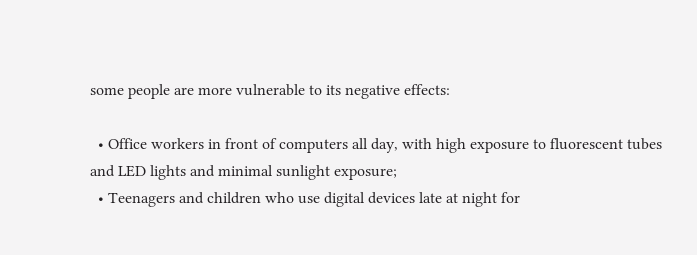some people are more vulnerable to its negative effects:

  • Office workers in front of computers all day, with high exposure to fluorescent tubes and LED lights and minimal sunlight exposure;
  • Teenagers and children who use digital devices late at night for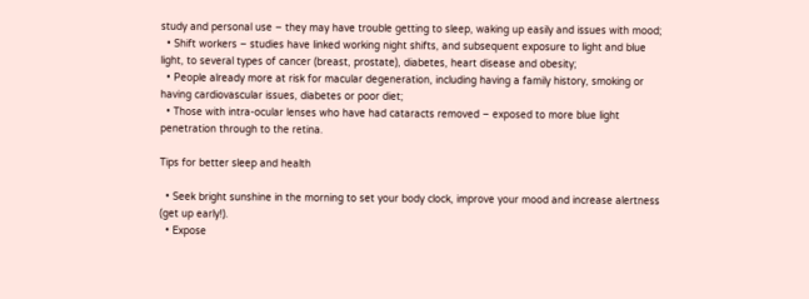study and personal use – they may have trouble getting to sleep, waking up easily and issues with mood;
  • Shift workers – studies have linked working night shifts, and subsequent exposure to light and blue light, to several types of cancer (breast, prostate), diabetes, heart disease and obesity;
  • People already more at risk for macular degeneration, including having a family history, smoking or having cardiovascular issues, diabetes or poor diet;
  • Those with intra-ocular lenses who have had cataracts removed – exposed to more blue light penetration through to the retina.

Tips for better sleep and health

  • Seek bright sunshine in the morning to set your body clock, improve your mood and increase alertness (get up early!).
  • Expose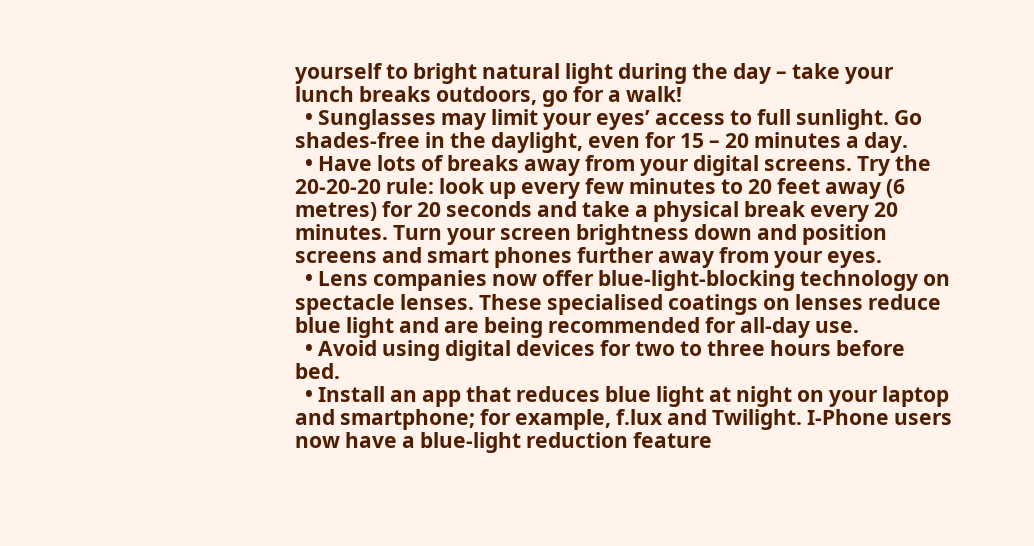yourself to bright natural light during the day – take your lunch breaks outdoors, go for a walk!
  • Sunglasses may limit your eyes’ access to full sunlight. Go shades-free in the daylight, even for 15 – 20 minutes a day.
  • Have lots of breaks away from your digital screens. Try the 20-20-20 rule: look up every few minutes to 20 feet away (6 metres) for 20 seconds and take a physical break every 20 minutes. Turn your screen brightness down and position screens and smart phones further away from your eyes.
  • Lens companies now offer blue-light-blocking technology on spectacle lenses. These specialised coatings on lenses reduce blue light and are being recommended for all-day use.
  • Avoid using digital devices for two to three hours before bed.
  • Install an app that reduces blue light at night on your laptop and smartphone; for example, f.lux and Twilight. I-Phone users now have a blue-light reduction feature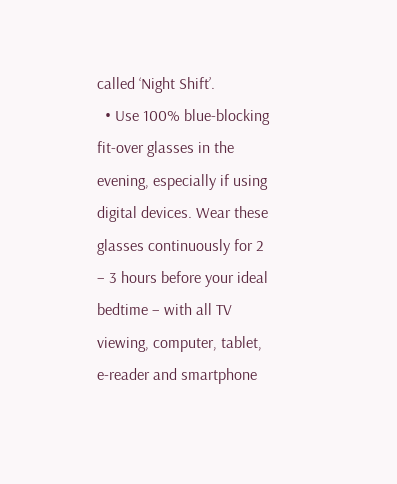called ‘Night Shift’.
  • Use 100% blue-blocking fit-over glasses in the evening, especially if using digital devices. Wear these glasses continuously for 2 – 3 hours before your ideal bedtime – with all TV viewing, computer, tablet, e-reader and smartphone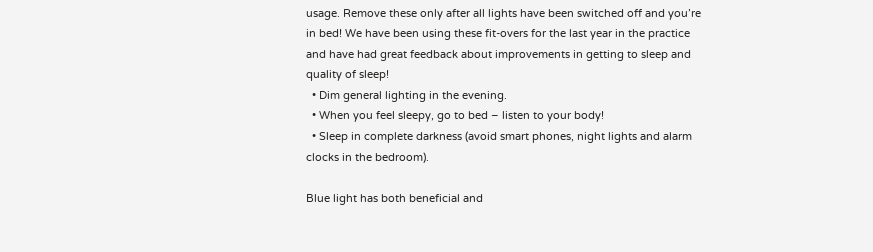usage. Remove these only after all lights have been switched off and you’re in bed! We have been using these fit-overs for the last year in the practice and have had great feedback about improvements in getting to sleep and quality of sleep!
  • Dim general lighting in the evening.
  • When you feel sleepy, go to bed – listen to your body!
  • Sleep in complete darkness (avoid smart phones, night lights and alarm clocks in the bedroom).

Blue light has both beneficial and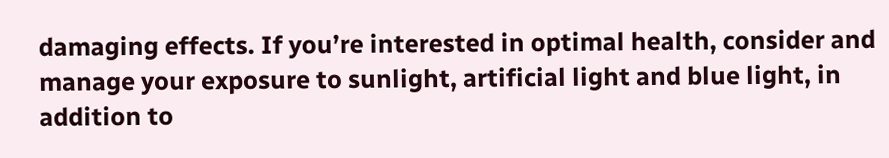damaging effects. If you’re interested in optimal health, consider and manage your exposure to sunlight, artificial light and blue light, in addition to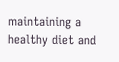maintaining a healthy diet and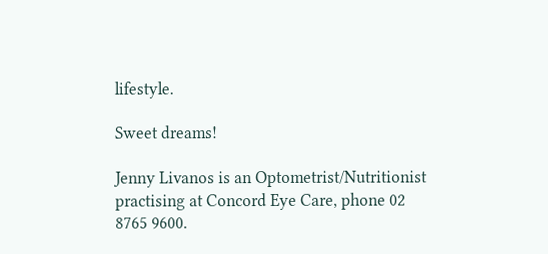lifestyle.

Sweet dreams!

Jenny Livanos is an Optometrist/Nutritionist practising at Concord Eye Care, phone 02 8765 9600.